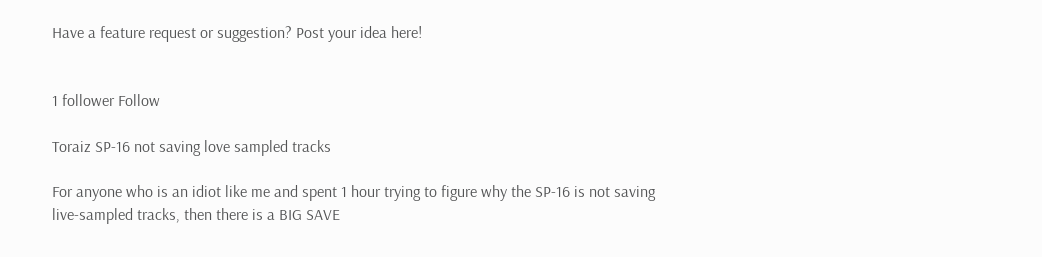Have a feature request or suggestion? Post your idea here!


1 follower Follow

Toraiz SP-16 not saving love sampled tracks

For anyone who is an idiot like me and spent 1 hour trying to figure why the SP-16 is not saving live-sampled tracks, then there is a BIG SAVE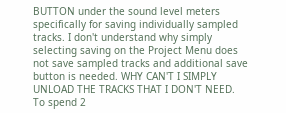BUTTON under the sound level meters specifically for saving individually sampled tracks. I don't understand why simply selecting saving on the Project Menu does not save sampled tracks and additional save button is needed. WHY CAN'T I SIMPLY UNLOAD THE TRACKS THAT I DON'T NEED. To spend 2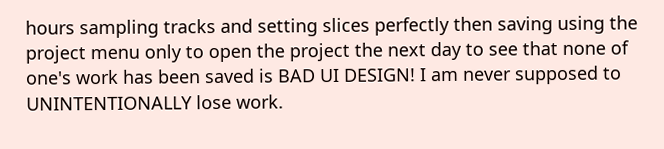hours sampling tracks and setting slices perfectly then saving using the project menu only to open the project the next day to see that none of one's work has been saved is BAD UI DESIGN! I am never supposed to UNINTENTIONALLY lose work.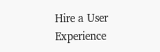Hire a User Experience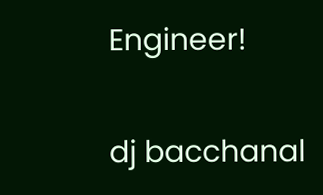Engineer!

dj bacchanal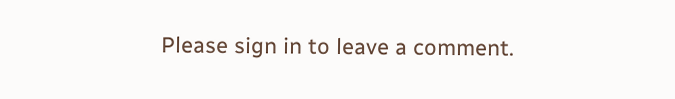Please sign in to leave a comment.